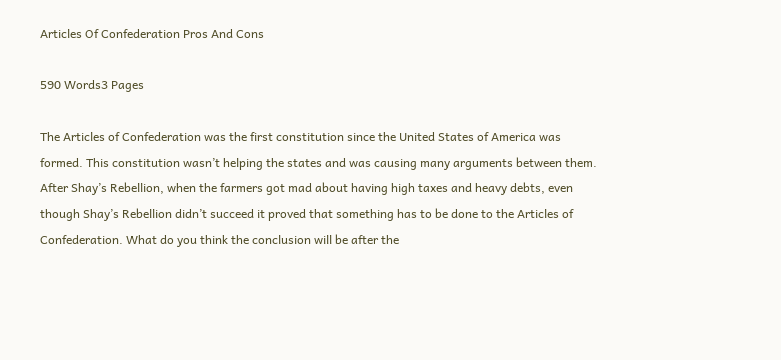Articles Of Confederation Pros And Cons

590 Words3 Pages

The Articles of Confederation was the first constitution since the United States of America was formed. This constitution wasn’t helping the states and was causing many arguments between them. After Shay’s Rebellion, when the farmers got mad about having high taxes and heavy debts, even though Shay’s Rebellion didn’t succeed it proved that something has to be done to the Articles of Confederation. What do you think the conclusion will be after the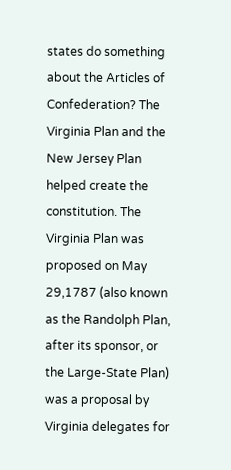states do something about the Articles of Confederation? The Virginia Plan and the New Jersey Plan helped create the constitution. The Virginia Plan was proposed on May 29,1787 (also known as the Randolph Plan, after its sponsor, or the Large-State Plan) was a proposal by Virginia delegates for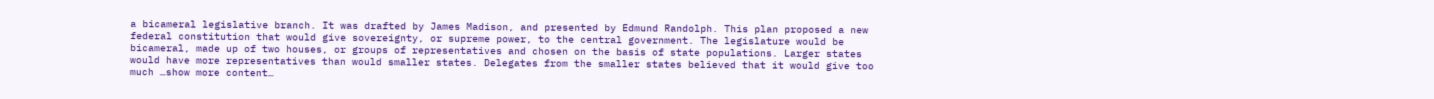a bicameral legislative branch. It was drafted by James Madison, and presented by Edmund Randolph. This plan proposed a new federal constitution that would give sovereignty, or supreme power, to the central government. The legislature would be bicameral, made up of two houses, or groups of representatives and chosen on the basis of state populations. Larger states would have more representatives than would smaller states. Delegates from the smaller states believed that it would give too much …show more content…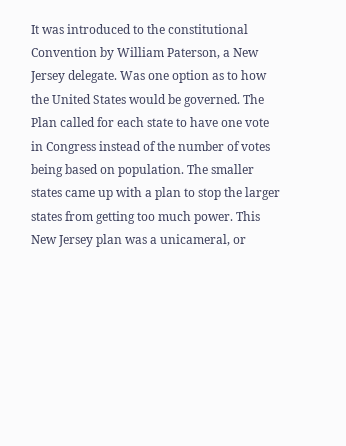It was introduced to the constitutional Convention by William Paterson, a New Jersey delegate. Was one option as to how the United States would be governed. The Plan called for each state to have one vote in Congress instead of the number of votes being based on population. The smaller states came up with a plan to stop the larger states from getting too much power. This New Jersey plan was a unicameral, or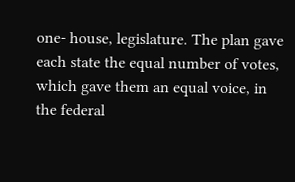one- house, legislature. The plan gave each state the equal number of votes, which gave them an equal voice, in the federal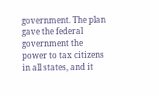government. The plan gave the federal government the power to tax citizens in all states, and it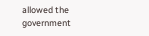allowed the government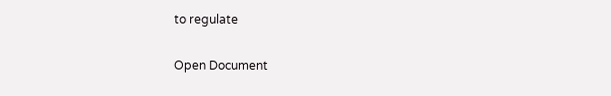to regulate

Open Document